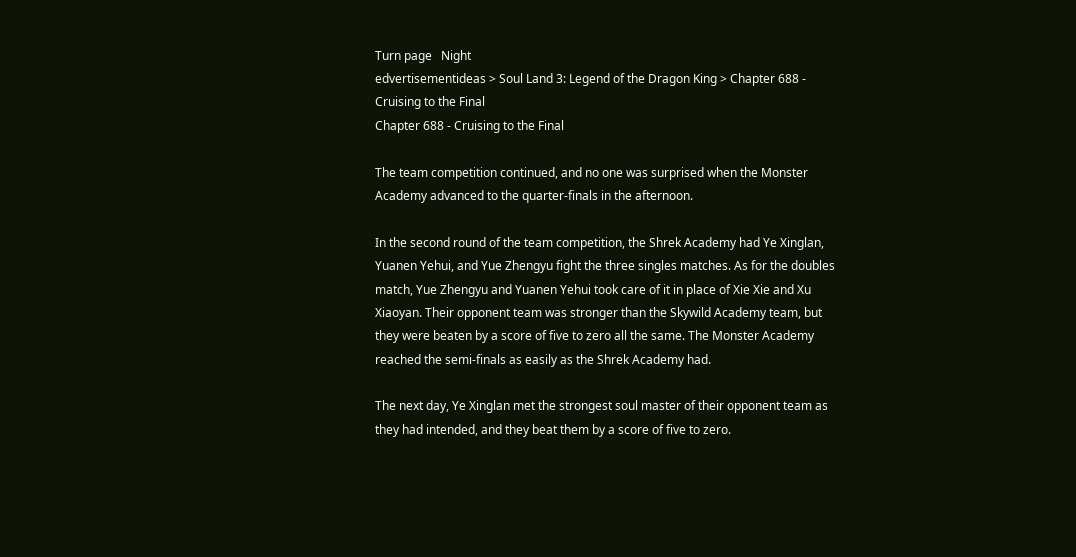Turn page   Night
edvertisementideas > Soul Land 3: Legend of the Dragon King > Chapter 688 - Cruising to the Final
Chapter 688 - Cruising to the Final

The team competition continued, and no one was surprised when the Monster Academy advanced to the quarter-finals in the afternoon.

In the second round of the team competition, the Shrek Academy had Ye Xinglan, Yuanen Yehui, and Yue Zhengyu fight the three singles matches. As for the doubles match, Yue Zhengyu and Yuanen Yehui took care of it in place of Xie Xie and Xu Xiaoyan. Their opponent team was stronger than the Skywild Academy team, but they were beaten by a score of five to zero all the same. The Monster Academy reached the semi-finals as easily as the Shrek Academy had.

The next day, Ye Xinglan met the strongest soul master of their opponent team as they had intended, and they beat them by a score of five to zero.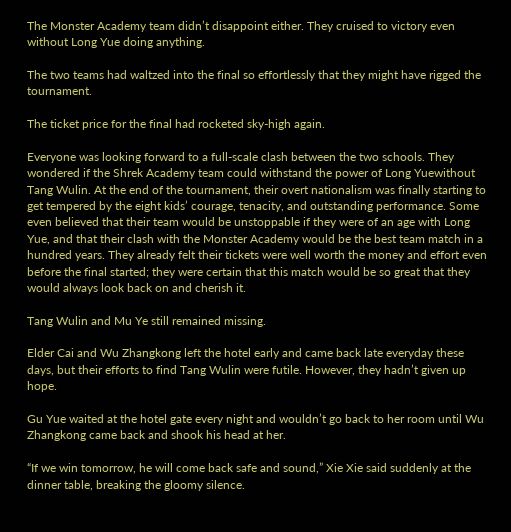The Monster Academy team didn’t disappoint either. They cruised to victory even without Long Yue doing anything.

The two teams had waltzed into the final so effortlessly that they might have rigged the tournament.

The ticket price for the final had rocketed sky-high again.

Everyone was looking forward to a full-scale clash between the two schools. They wondered if the Shrek Academy team could withstand the power of Long Yuewithout Tang Wulin. At the end of the tournament, their overt nationalism was finally starting to get tempered by the eight kids’ courage, tenacity, and outstanding performance. Some even believed that their team would be unstoppable if they were of an age with Long Yue, and that their clash with the Monster Academy would be the best team match in a hundred years. They already felt their tickets were well worth the money and effort even before the final started; they were certain that this match would be so great that they would always look back on and cherish it.

Tang Wulin and Mu Ye still remained missing.

Elder Cai and Wu Zhangkong left the hotel early and came back late everyday these days, but their efforts to find Tang Wulin were futile. However, they hadn’t given up hope.

Gu Yue waited at the hotel gate every night and wouldn’t go back to her room until Wu Zhangkong came back and shook his head at her.

“If we win tomorrow, he will come back safe and sound,” Xie Xie said suddenly at the dinner table, breaking the gloomy silence.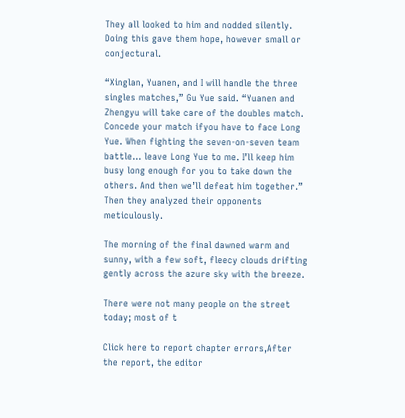They all looked to him and nodded silently. Doing this gave them hope, however small or conjectural.

“Xinglan, Yuanen, and I will handle the three singles matches,” Gu Yue said. “Yuanen and Zhengyu will take care of the doubles match. Concede your match ifyou have to face Long Yue. When fighting the seven-on-seven team battle… leave Long Yue to me. I’ll keep him busy long enough for you to take down the others. And then we’ll defeat him together.” Then they analyzed their opponents meticulously.

The morning of the final dawned warm and sunny, with a few soft, fleecy clouds drifting gently across the azure sky with the breeze.

There were not many people on the street today; most of t

Click here to report chapter errors,After the report, the editor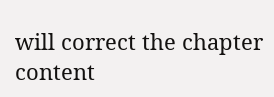will correct the chapter content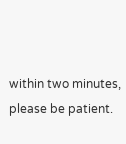within two minutes, please be patient.